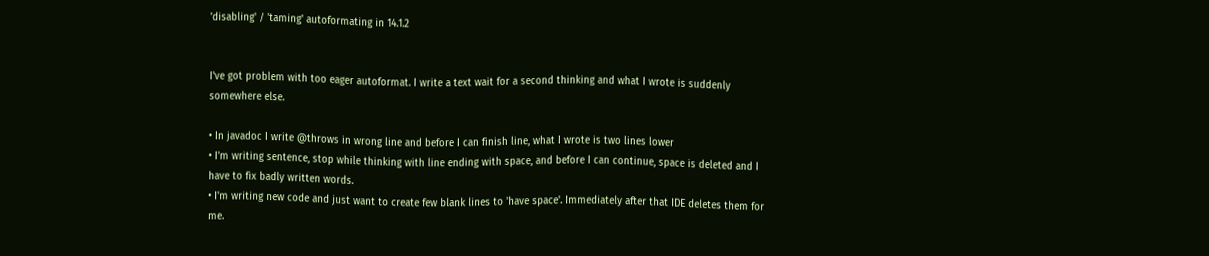'disabling' / 'taming' autoformating in 14.1.2


I've got problem with too eager autoformat. I write a text wait for a second thinking and what I wrote is suddenly somewhere else.

• In javadoc I write @throws in wrong line and before I can finish line, what I wrote is two lines lower
• I'm writing sentence, stop while thinking with line ending with space, and before I can continue, space is deleted and I have to fix badly written words.
• I'm writing new code and just want to create few blank lines to 'have space'. Immediately after that IDE deletes them for me.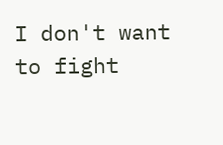I don't want to fight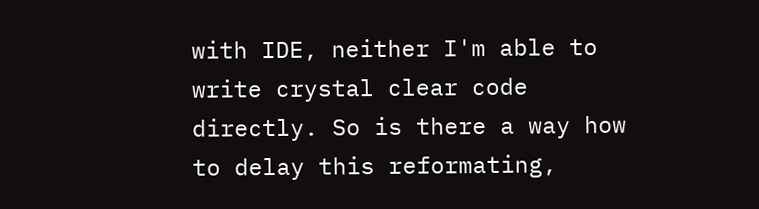with IDE, neither I'm able to write crystal clear code directly. So is there a way how to delay this reformating,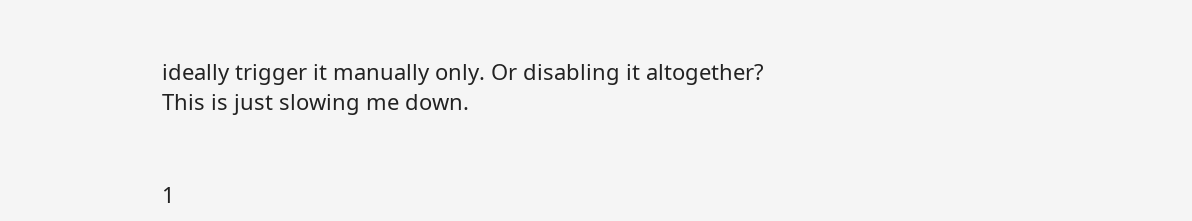ideally trigger it manually only. Or disabling it altogether? This is just slowing me down.


1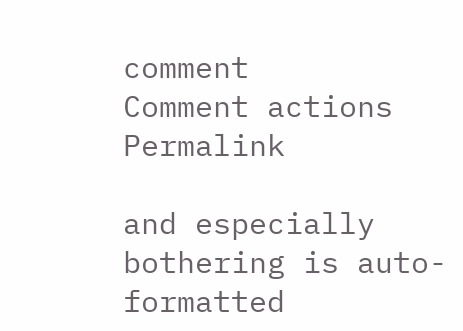comment
Comment actions Permalink

and especially bothering is auto-formatted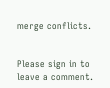merge conflicts.


Please sign in to leave a comment.